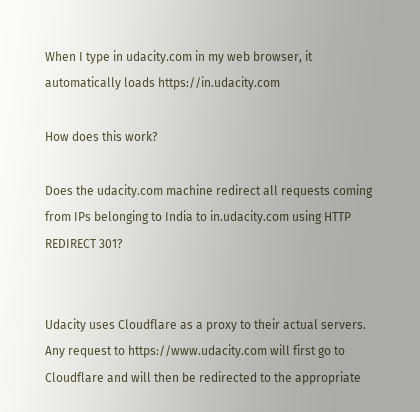When I type in udacity.com in my web browser, it automatically loads https://in.udacity.com

How does this work?

Does the udacity.com machine redirect all requests coming from IPs belonging to India to in.udacity.com using HTTP REDIRECT 301?


Udacity uses Cloudflare as a proxy to their actual servers. Any request to https://www.udacity.com will first go to Cloudflare and will then be redirected to the appropriate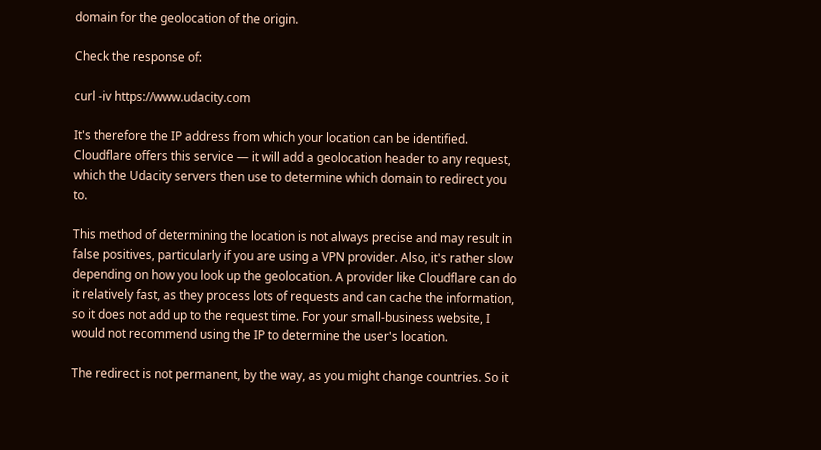domain for the geolocation of the origin.

Check the response of:

curl -iv https://www.udacity.com

It's therefore the IP address from which your location can be identified. Cloudflare offers this service — it will add a geolocation header to any request, which the Udacity servers then use to determine which domain to redirect you to.

This method of determining the location is not always precise and may result in false positives, particularly if you are using a VPN provider. Also, it's rather slow depending on how you look up the geolocation. A provider like Cloudflare can do it relatively fast, as they process lots of requests and can cache the information, so it does not add up to the request time. For your small-business website, I would not recommend using the IP to determine the user's location.

The redirect is not permanent, by the way, as you might change countries. So it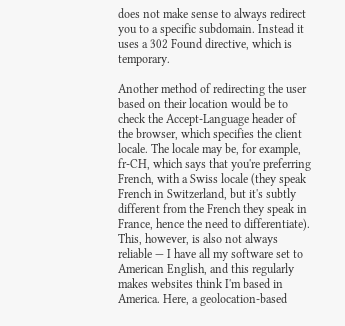does not make sense to always redirect you to a specific subdomain. Instead it uses a 302 Found directive, which is temporary.

Another method of redirecting the user based on their location would be to check the Accept-Language header of the browser, which specifies the client locale. The locale may be, for example, fr-CH, which says that you're preferring French, with a Swiss locale (they speak French in Switzerland, but it's subtly different from the French they speak in France, hence the need to differentiate). This, however, is also not always reliable — I have all my software set to American English, and this regularly makes websites think I'm based in America. Here, a geolocation-based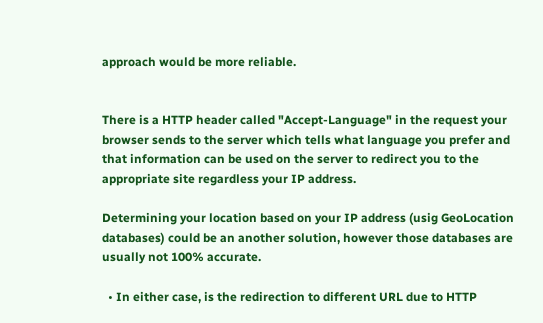approach would be more reliable.


There is a HTTP header called "Accept-Language" in the request your browser sends to the server which tells what language you prefer and that information can be used on the server to redirect you to the appropriate site regardless your IP address.

Determining your location based on your IP address (usig GeoLocation databases) could be an another solution, however those databases are usually not 100% accurate.

  • In either case, is the redirection to different URL due to HTTP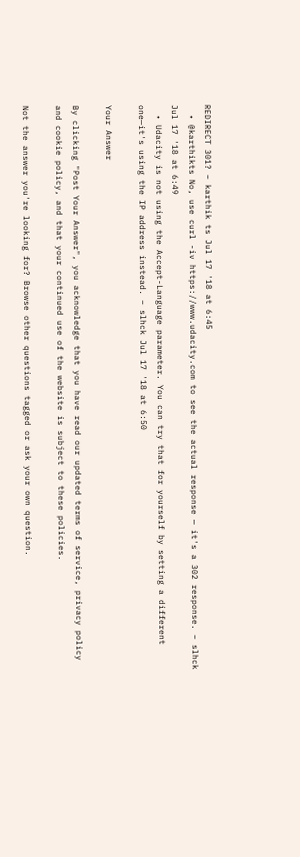REDIRECT 301? – karthik ts Jul 17 '18 at 6:45
  • @karthikts No, use curl -iv https://www.udacity.com to see the actual response — it's a 302 response. – slhck Jul 17 '18 at 6:49
  • Udacity is not using the Accept-Language parameter. You can try that for yourself by setting a different one—it's using the IP address instead. – slhck Jul 17 '18 at 6:50

Your Answer

By clicking "Post Your Answer", you acknowledge that you have read our updated terms of service, privacy policy and cookie policy, and that your continued use of the website is subject to these policies.

Not the answer you're looking for? Browse other questions tagged or ask your own question.